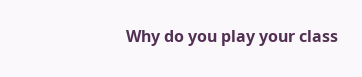Why do you play your class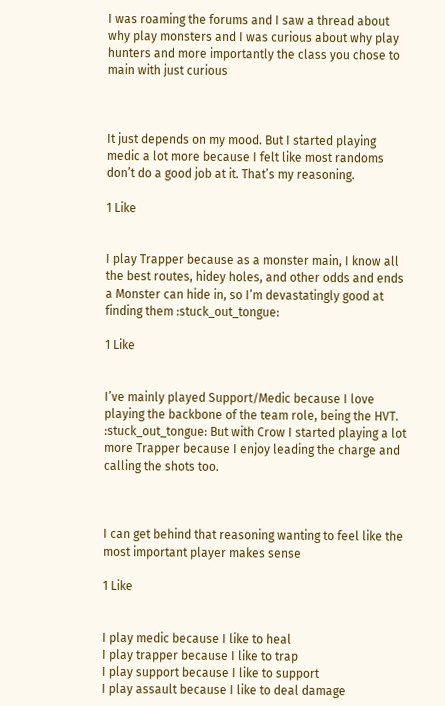I was roaming the forums and I saw a thread about why play monsters and I was curious about why play hunters and more importantly the class you chose to main with just curious



It just depends on my mood. But I started playing medic a lot more because I felt like most randoms don’t do a good job at it. That’s my reasoning.

1 Like


I play Trapper because as a monster main, I know all the best routes, hidey holes, and other odds and ends a Monster can hide in, so I’m devastatingly good at finding them :stuck_out_tongue:

1 Like


I’ve mainly played Support/Medic because I love playing the backbone of the team role, being the HVT. :stuck_out_tongue: But with Crow I started playing a lot more Trapper because I enjoy leading the charge and calling the shots too.



I can get behind that reasoning wanting to feel like the most important player makes sense

1 Like


I play medic because I like to heal
I play trapper because I like to trap
I play support because I like to support
I play assault because I like to deal damage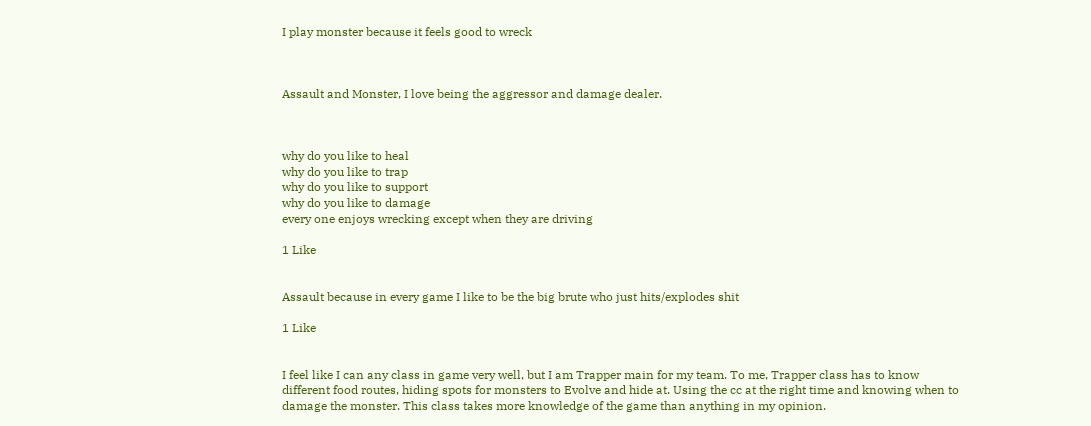I play monster because it feels good to wreck



Assault and Monster, I love being the aggressor and damage dealer.



why do you like to heal
why do you like to trap
why do you like to support
why do you like to damage
every one enjoys wrecking except when they are driving

1 Like


Assault because in every game I like to be the big brute who just hits/explodes shit

1 Like


I feel like I can any class in game very well, but I am Trapper main for my team. To me, Trapper class has to know different food routes, hiding spots for monsters to Evolve and hide at. Using the cc at the right time and knowing when to damage the monster. This class takes more knowledge of the game than anything in my opinion.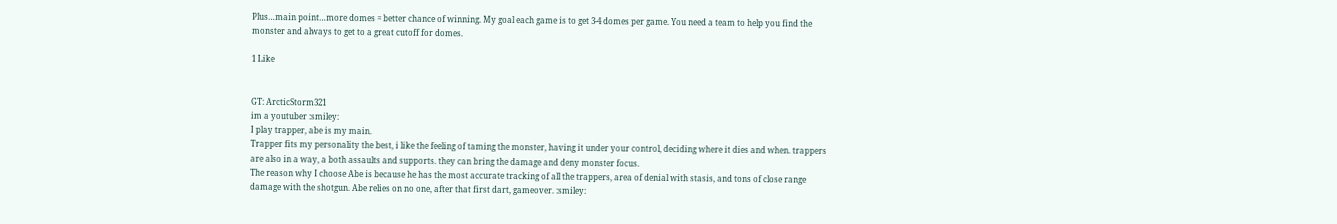Plus…main point…more domes = better chance of winning. My goal each game is to get 3-4 domes per game. You need a team to help you find the monster and always to get to a great cutoff for domes.

1 Like


GT: ArcticStorm321
im a youtuber :smiley:
I play trapper, abe is my main.
Trapper fits my personality the best, i like the feeling of taming the monster, having it under your control, deciding where it dies and when. trappers are also in a way, a both assaults and supports. they can bring the damage and deny monster focus.
The reason why I choose Abe is because he has the most accurate tracking of all the trappers, area of denial with stasis, and tons of close range damage with the shotgun. Abe relies on no one, after that first dart, gameover. :smiley: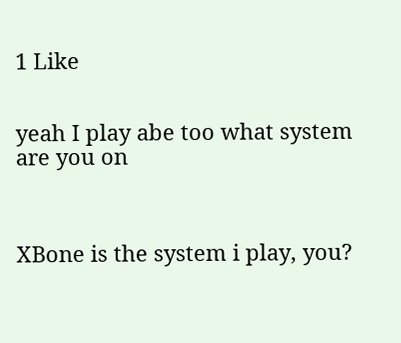1 Like


yeah I play abe too what system are you on



XBone is the system i play, you?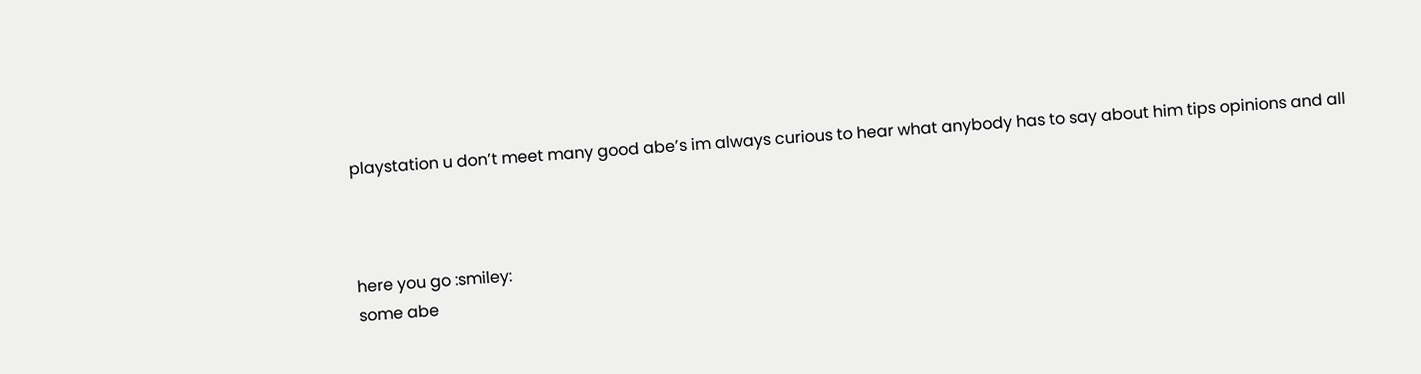playstation u don’t meet many good abe’s im always curious to hear what anybody has to say about him tips opinions and all



here you go :smiley:
some abe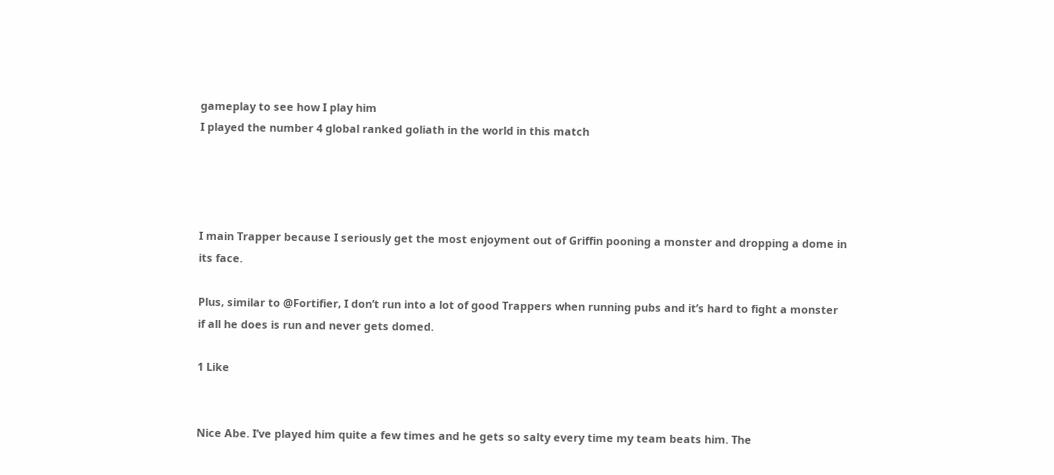gameplay to see how I play him
I played the number 4 global ranked goliath in the world in this match




I main Trapper because I seriously get the most enjoyment out of Griffin pooning a monster and dropping a dome in its face.

Plus, similar to @Fortifier, I don’t run into a lot of good Trappers when running pubs and it’s hard to fight a monster if all he does is run and never gets domed.

1 Like


Nice Abe. I’ve played him quite a few times and he gets so salty every time my team beats him. The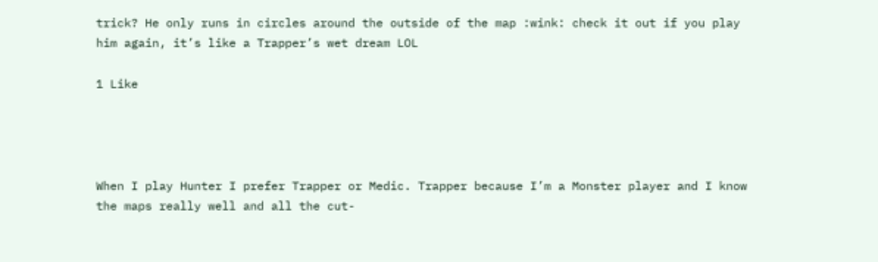trick? He only runs in circles around the outside of the map :wink: check it out if you play him again, it’s like a Trapper’s wet dream LOL

1 Like




When I play Hunter I prefer Trapper or Medic. Trapper because I’m a Monster player and I know the maps really well and all the cut-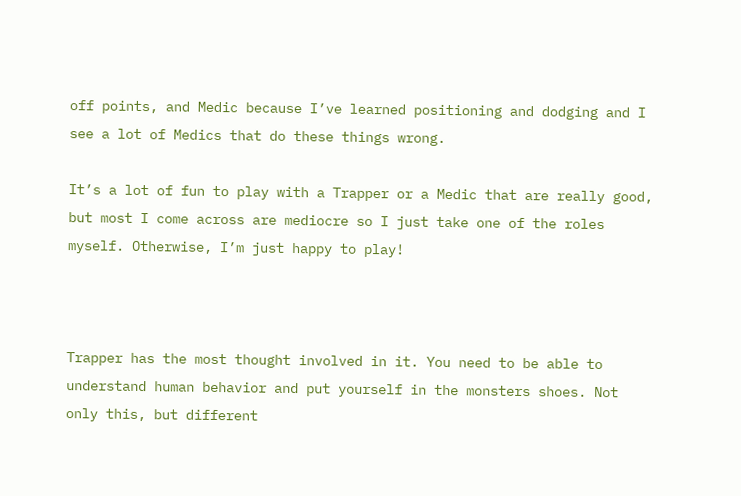off points, and Medic because I’ve learned positioning and dodging and I see a lot of Medics that do these things wrong.

It’s a lot of fun to play with a Trapper or a Medic that are really good, but most I come across are mediocre so I just take one of the roles myself. Otherwise, I’m just happy to play!



Trapper has the most thought involved in it. You need to be able to understand human behavior and put yourself in the monsters shoes. Not only this, but different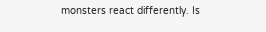monsters react differently. Is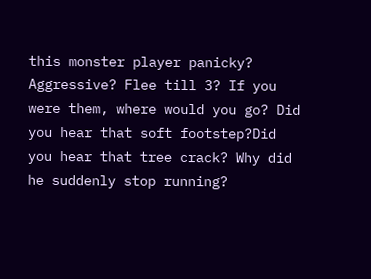this monster player panicky? Aggressive? Flee till 3? If you were them, where would you go? Did you hear that soft footstep?Did you hear that tree crack? Why did he suddenly stop running?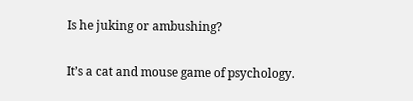Is he juking or ambushing?

It’s a cat and mouse game of psychology.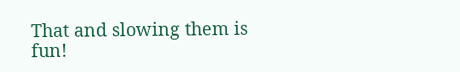That and slowing them is fun!